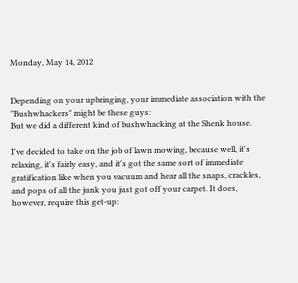Monday, May 14, 2012


Depending on your upbringing, your immediate association with the "Bushwhackers" might be these guys:
But we did a different kind of bushwhacking at the Shenk house.

I've decided to take on the job of lawn mowing, because well, it's relaxing, it's fairly easy, and it's got the same sort of immediate gratification like when you vacuum and hear all the snaps, crackles, and pops of all the junk you just got off your carpet. It does, however, require this get-up: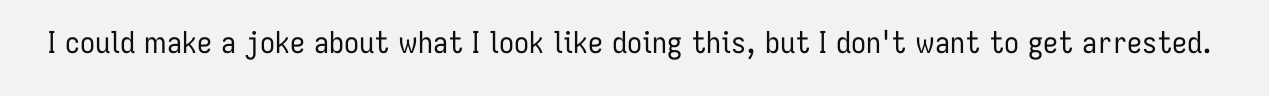I could make a joke about what I look like doing this, but I don't want to get arrested.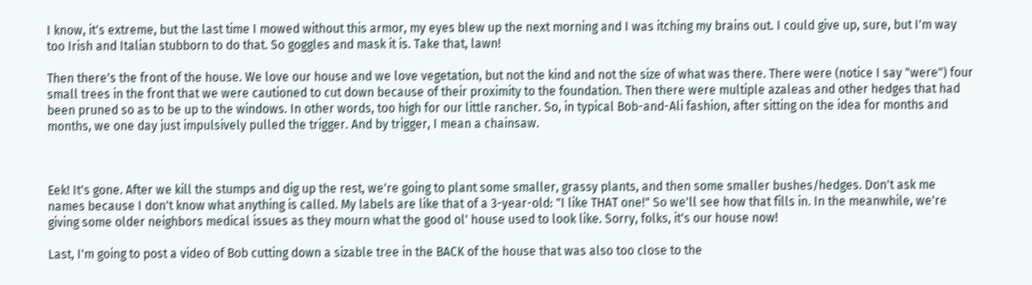I know, it's extreme, but the last time I mowed without this armor, my eyes blew up the next morning and I was itching my brains out. I could give up, sure, but I'm way too Irish and Italian stubborn to do that. So goggles and mask it is. Take that, lawn!

Then there's the front of the house. We love our house and we love vegetation, but not the kind and not the size of what was there. There were (notice I say "were") four small trees in the front that we were cautioned to cut down because of their proximity to the foundation. Then there were multiple azaleas and other hedges that had been pruned so as to be up to the windows. In other words, too high for our little rancher. So, in typical Bob-and-Ali fashion, after sitting on the idea for months and months, we one day just impulsively pulled the trigger. And by trigger, I mean a chainsaw.



Eek! It's gone. After we kill the stumps and dig up the rest, we're going to plant some smaller, grassy plants, and then some smaller bushes/hedges. Don't ask me names because I don't know what anything is called. My labels are like that of a 3-year-old: "I like THAT one!" So we'll see how that fills in. In the meanwhile, we're giving some older neighbors medical issues as they mourn what the good ol' house used to look like. Sorry, folks, it's our house now!

Last, I'm going to post a video of Bob cutting down a sizable tree in the BACK of the house that was also too close to the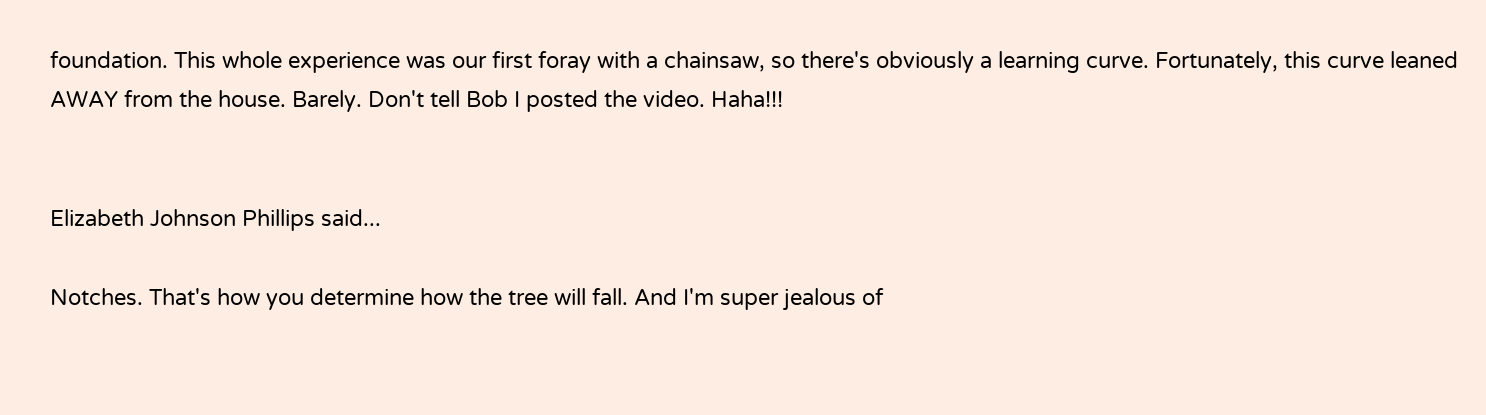foundation. This whole experience was our first foray with a chainsaw, so there's obviously a learning curve. Fortunately, this curve leaned AWAY from the house. Barely. Don't tell Bob I posted the video. Haha!!!


Elizabeth Johnson Phillips said...

Notches. That's how you determine how the tree will fall. And I'm super jealous of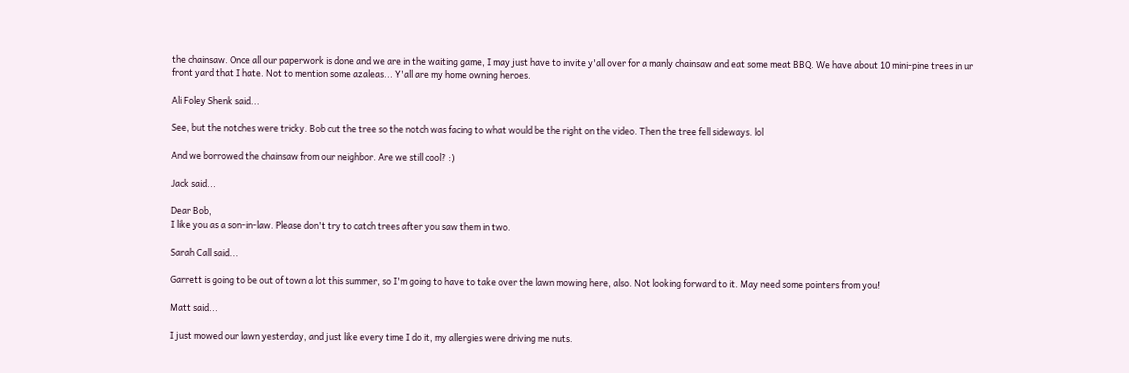the chainsaw. Once all our paperwork is done and we are in the waiting game, I may just have to invite y'all over for a manly chainsaw and eat some meat BBQ. We have about 10 mini-pine trees in ur front yard that I hate. Not to mention some azaleas... Y'all are my home owning heroes.

Ali Foley Shenk said...

See, but the notches were tricky. Bob cut the tree so the notch was facing to what would be the right on the video. Then the tree fell sideways. lol

And we borrowed the chainsaw from our neighbor. Are we still cool? :)

Jack said...

Dear Bob,
I like you as a son-in-law. Please don't try to catch trees after you saw them in two.

Sarah Call said...

Garrett is going to be out of town a lot this summer, so I'm going to have to take over the lawn mowing here, also. Not looking forward to it. May need some pointers from you!

Matt said...

I just mowed our lawn yesterday, and just like every time I do it, my allergies were driving me nuts.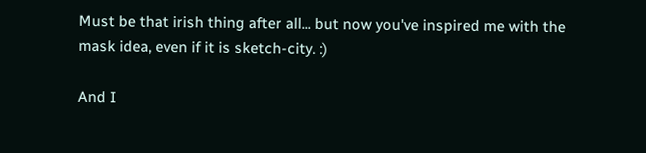Must be that irish thing after all... but now you've inspired me with the mask idea, even if it is sketch-city. :)

And I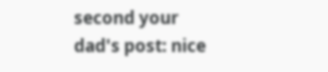second your dad's post: nice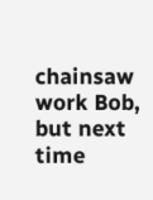chainsaw work Bob, but next time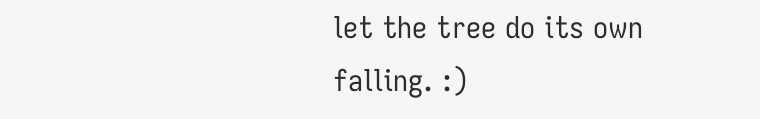let the tree do its own falling. :)